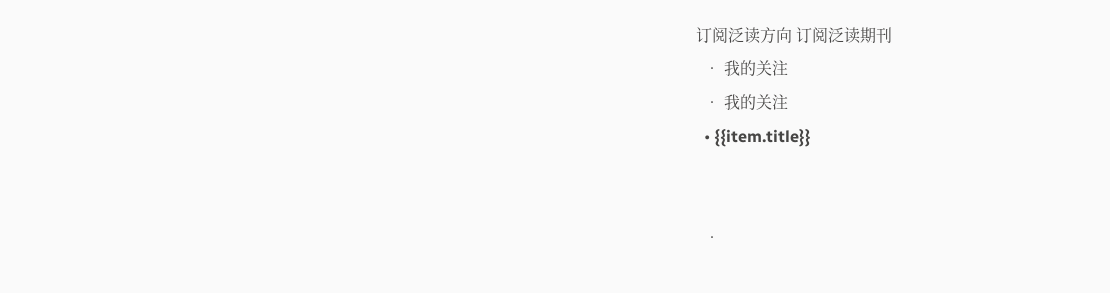订阅泛读方向 订阅泛读期刊
  • 我的关注
  • 我的关注
  • {{item.title}}


  •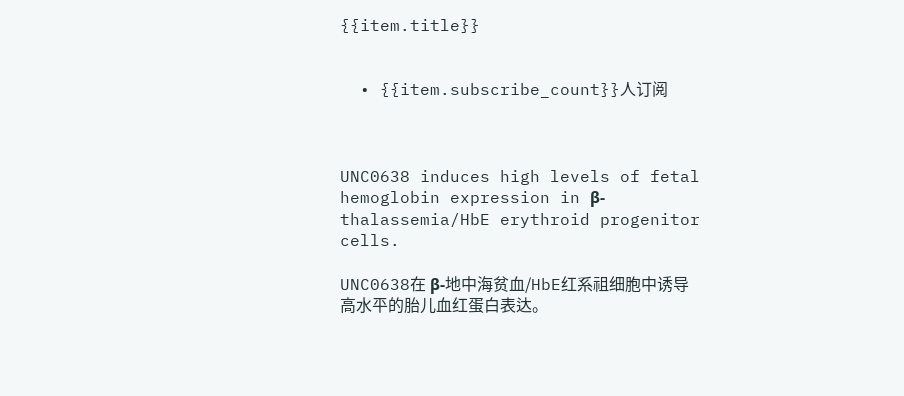{{item.title}}


  • {{item.subscribe_count}}人订阅



UNC0638 induces high levels of fetal hemoglobin expression in β-thalassemia/HbE erythroid progenitor cells.

UNC0638在 β-地中海贫血/HbE红系祖细胞中诱导高水平的胎儿血红蛋白表达。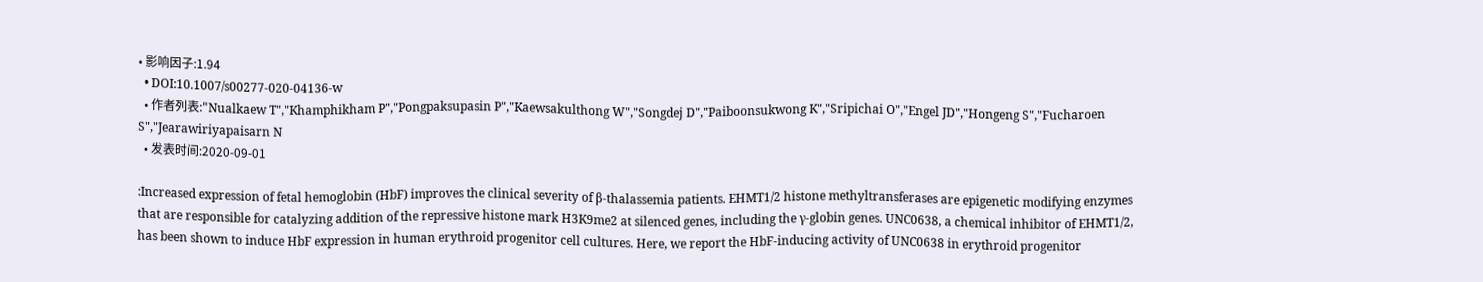• 影响因子:1.94
  • DOI:10.1007/s00277-020-04136-w
  • 作者列表:"Nualkaew T","Khamphikham P","Pongpaksupasin P","Kaewsakulthong W","Songdej D","Paiboonsukwong K","Sripichai O","Engel JD","Hongeng S","Fucharoen S","Jearawiriyapaisarn N
  • 发表时间:2020-09-01

:Increased expression of fetal hemoglobin (HbF) improves the clinical severity of β-thalassemia patients. EHMT1/2 histone methyltransferases are epigenetic modifying enzymes that are responsible for catalyzing addition of the repressive histone mark H3K9me2 at silenced genes, including the γ-globin genes. UNC0638, a chemical inhibitor of EHMT1/2, has been shown to induce HbF expression in human erythroid progenitor cell cultures. Here, we report the HbF-inducing activity of UNC0638 in erythroid progenitor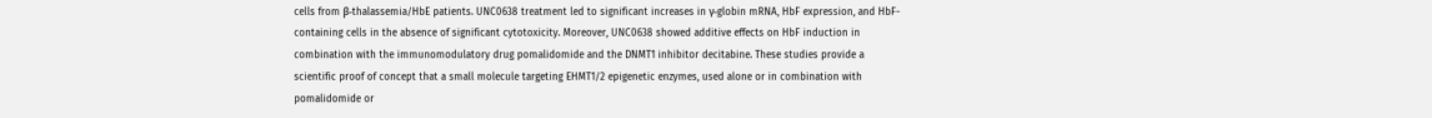cells from β-thalassemia/HbE patients. UNC0638 treatment led to significant increases in γ-globin mRNA, HbF expression, and HbF-containing cells in the absence of significant cytotoxicity. Moreover, UNC0638 showed additive effects on HbF induction in combination with the immunomodulatory drug pomalidomide and the DNMT1 inhibitor decitabine. These studies provide a scientific proof of concept that a small molecule targeting EHMT1/2 epigenetic enzymes, used alone or in combination with pomalidomide or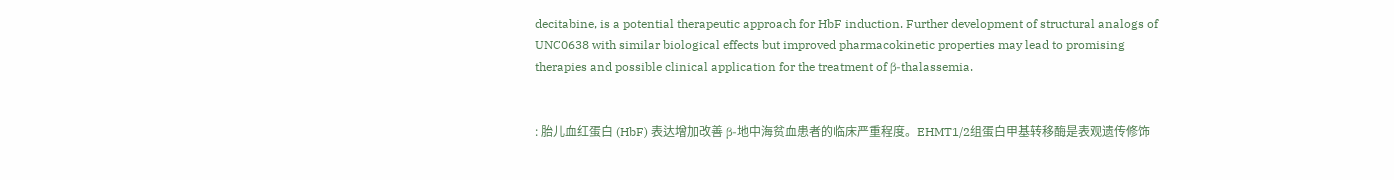decitabine, is a potential therapeutic approach for HbF induction. Further development of structural analogs of UNC0638 with similar biological effects but improved pharmacokinetic properties may lead to promising therapies and possible clinical application for the treatment of β-thalassemia.


: 胎儿血红蛋白 (HbF) 表达增加改善 β-地中海贫血患者的临床严重程度。EHMT1/2组蛋白甲基转移酶是表观遗传修饰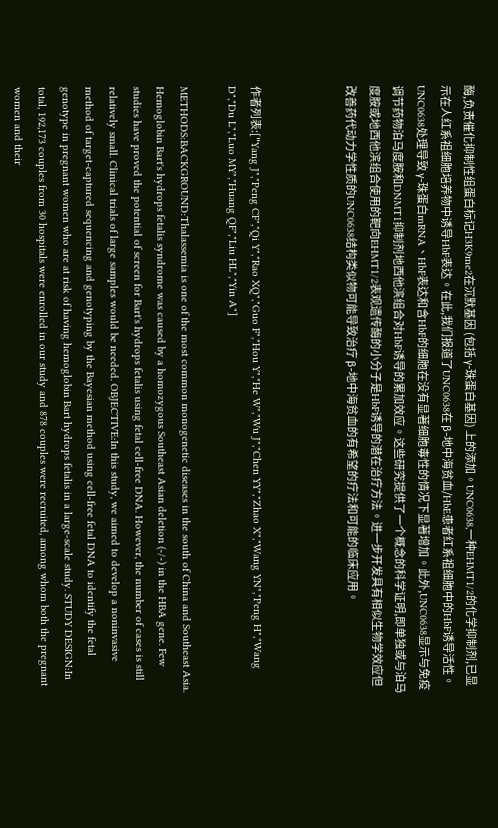酶,负责催化抑制性组蛋白标记H3K9me2在沉默基因 (包括 γ-珠蛋白基因) 上的添加。UNC0638,一种EHMT1/2的化学抑制剂,已显示在人红系祖细胞培养物中诱导HbF表达。在此,我们报道了UNC0638在 β-地中海贫血/HbE患者红系祖细胞中的HbF诱导活性。UNC0638处理导致 γ-珠蛋白mRNA、HbF表达和含HbF的细胞在没有显著细胞毒性的情况下显著增加。此外,UNC0638显示与免疫调节药物泊马度胺和DNMT1抑制剂地西他滨组合对HbF诱导的累加效应。这些研究提供了一个概念的科学证明,即单独或与泊马度胺或地西他滨组合使用的靶向EHMT1/2表观遗传酶的小分子是HbF诱导的潜在治疗方法。进一步开发具有相似生物学效应但改善药代动力学性质的UNC0638结构类似物可能导致治疗 β-地中海贫血的有希望的疗法和可能的临床应用。



作者列表:["Yang J","Peng CF","Qi Y","Rao XQ","Guo F","Hou Y","He W","Wu J","Chen YY","Zhao X","Wang YN","Peng H","Wang D","Du L","Luo MY","Huang QF","Liu HL","Yin A"]

METHODS:BACKGROUND:Thalassemia is one of the most common monogenetic diseases in the south of China and Southeast Asia. Hemoglobin Bart's hydrops fetalis syndrome was caused by a homozygous Southeast Asian deletion (-/-) in the HBA gene. Few studies have proved the potential of screen for Bart's hydrops fetalis using fetal cell-free DNA. However, the number of cases is still relatively small. Clinical trials of large samples would be needed. OBJECTIVE:In this study, we aimed to develop a noninvasive method of target-captured sequencing and genotyping by the Bayesian method using cell-free fetal DNA to identify the fetal genotype in pregnant women who are at risk of having hemoglobin Bart hydrops fetalis in a large-scale study. STUDY DESIGN:In total, 192,173 couples from 30 hospitals were enrolled in our study and 878 couples were recruited, among whom both the pregnant women and their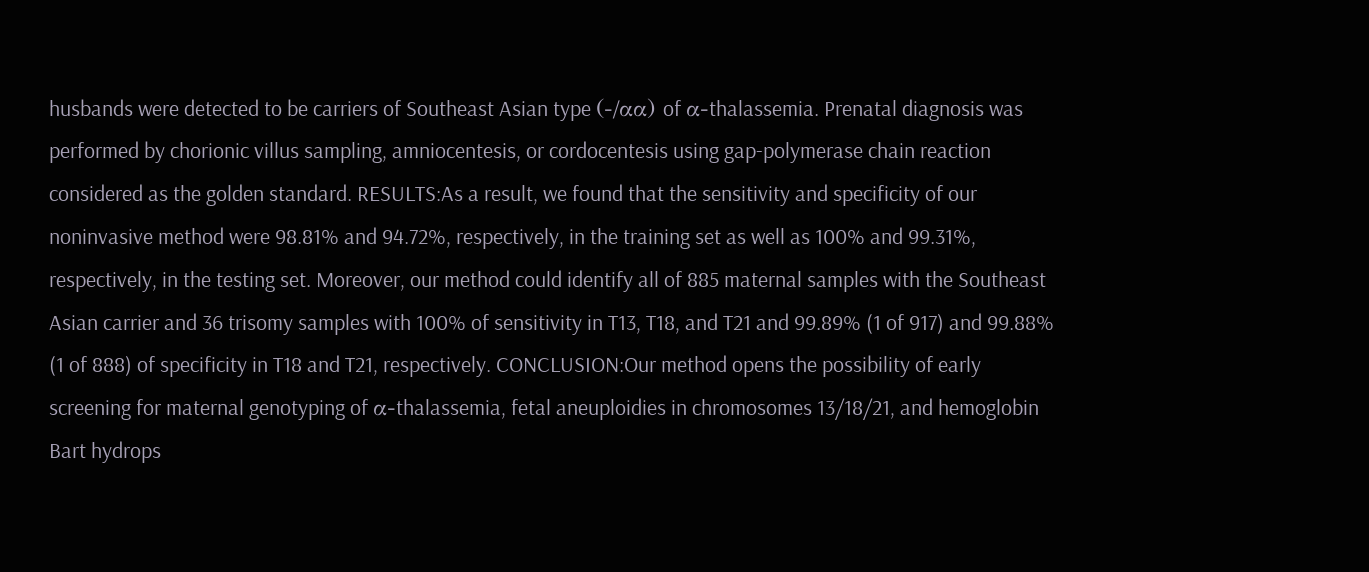husbands were detected to be carriers of Southeast Asian type (-/αα) of α-thalassemia. Prenatal diagnosis was performed by chorionic villus sampling, amniocentesis, or cordocentesis using gap-polymerase chain reaction considered as the golden standard. RESULTS:As a result, we found that the sensitivity and specificity of our noninvasive method were 98.81% and 94.72%, respectively, in the training set as well as 100% and 99.31%, respectively, in the testing set. Moreover, our method could identify all of 885 maternal samples with the Southeast Asian carrier and 36 trisomy samples with 100% of sensitivity in T13, T18, and T21 and 99.89% (1 of 917) and 99.88% (1 of 888) of specificity in T18 and T21, respectively. CONCLUSION:Our method opens the possibility of early screening for maternal genotyping of α-thalassemia, fetal aneuploidies in chromosomes 13/18/21, and hemoglobin Bart hydrops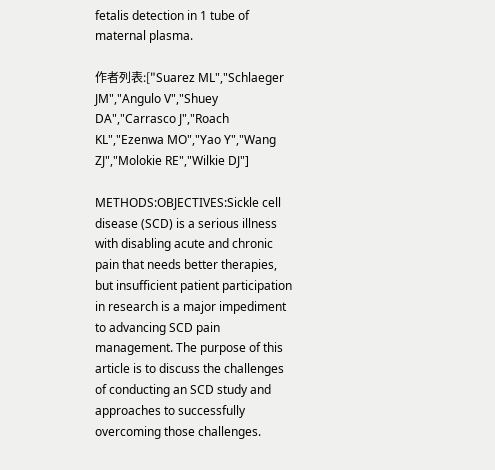fetalis detection in 1 tube of maternal plasma.

作者列表:["Suarez ML","Schlaeger JM","Angulo V","Shuey DA","Carrasco J","Roach KL","Ezenwa MO","Yao Y","Wang ZJ","Molokie RE","Wilkie DJ"]

METHODS:OBJECTIVES:Sickle cell disease (SCD) is a serious illness with disabling acute and chronic pain that needs better therapies, but insufficient patient participation in research is a major impediment to advancing SCD pain management. The purpose of this article is to discuss the challenges of conducting an SCD study and approaches to successfully overcoming those challenges.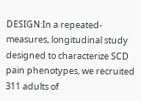DESIGN:In a repeated-measures, longitudinal study designed to characterize SCD pain phenotypes, we recruited 311 adults of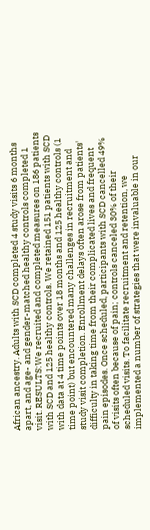African ancestry. Adults with SCD completed 4 study visits 6 months apart, and age- and gender-matched healthy controls completed 1 visit. RESULTS:We recruited and completed measures on 186 patients with SCD and 125 healthy controls. We retained 151 patients with SCD with data at 4 time points over 18 months and 125 healthy controls (1 time point) but encountered many challenges in recruitment and study visit completion. Enrollment delays often arose from patients' difficulty in taking time from their complicated lives and frequent pain episodes. Once scheduled, participants with SCD cancelled 49% of visits often because of pain; controls canceled 30% of their scheduled visits. To facilitate recruitment and retention, we implemented a number of strategies that were invaluable in our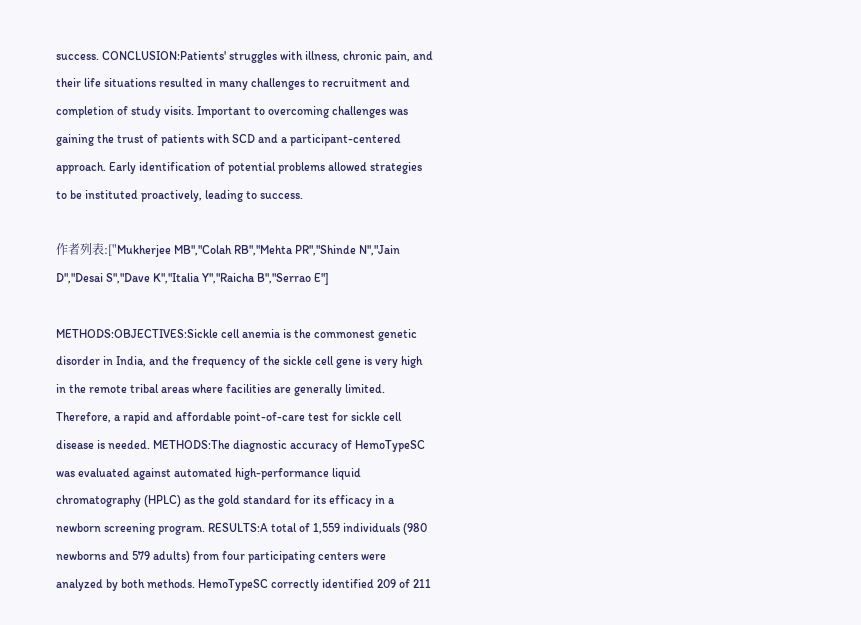success. CONCLUSION:Patients' struggles with illness, chronic pain, and their life situations resulted in many challenges to recruitment and completion of study visits. Important to overcoming challenges was gaining the trust of patients with SCD and a participant-centered approach. Early identification of potential problems allowed strategies to be instituted proactively, leading to success.

作者列表:["Mukherjee MB","Colah RB","Mehta PR","Shinde N","Jain D","Desai S","Dave K","Italia Y","Raicha B","Serrao E"]

METHODS:OBJECTIVES:Sickle cell anemia is the commonest genetic disorder in India, and the frequency of the sickle cell gene is very high in the remote tribal areas where facilities are generally limited. Therefore, a rapid and affordable point-of-care test for sickle cell disease is needed. METHODS:The diagnostic accuracy of HemoTypeSC was evaluated against automated high-performance liquid chromatography (HPLC) as the gold standard for its efficacy in a newborn screening program. RESULTS:A total of 1,559 individuals (980 newborns and 579 adults) from four participating centers were analyzed by both methods. HemoTypeSC correctly identified 209 of 211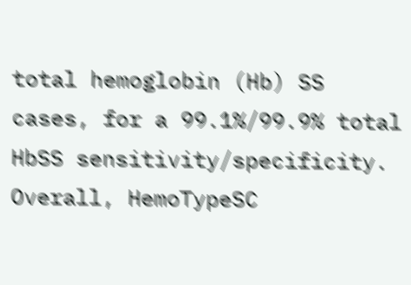total hemoglobin (Hb) SS cases, for a 99.1%/99.9% total HbSS sensitivity/specificity. Overall, HemoTypeSC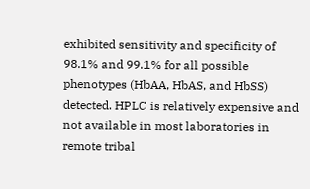exhibited sensitivity and specificity of 98.1% and 99.1% for all possible phenotypes (HbAA, HbAS, and HbSS) detected. HPLC is relatively expensive and not available in most laboratories in remote tribal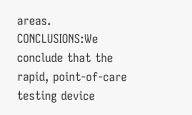areas. CONCLUSIONS:We conclude that the rapid, point-of-care testing device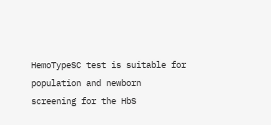HemoTypeSC test is suitable for population and newborn screening for the HbS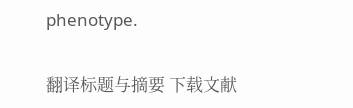phenotype.

翻译标题与摘要 下载文献